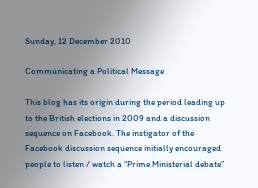Sunday, 12 December 2010

Communicating a Political Message

This blog has its origin during the period leading up to the British elections in 2009 and a discussion sequence on Facebook. The instigator of the Facebook discussion sequence initially encouraged people to listen / watch a “Prime Ministerial debate”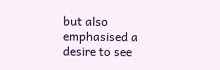but also emphasised a desire to see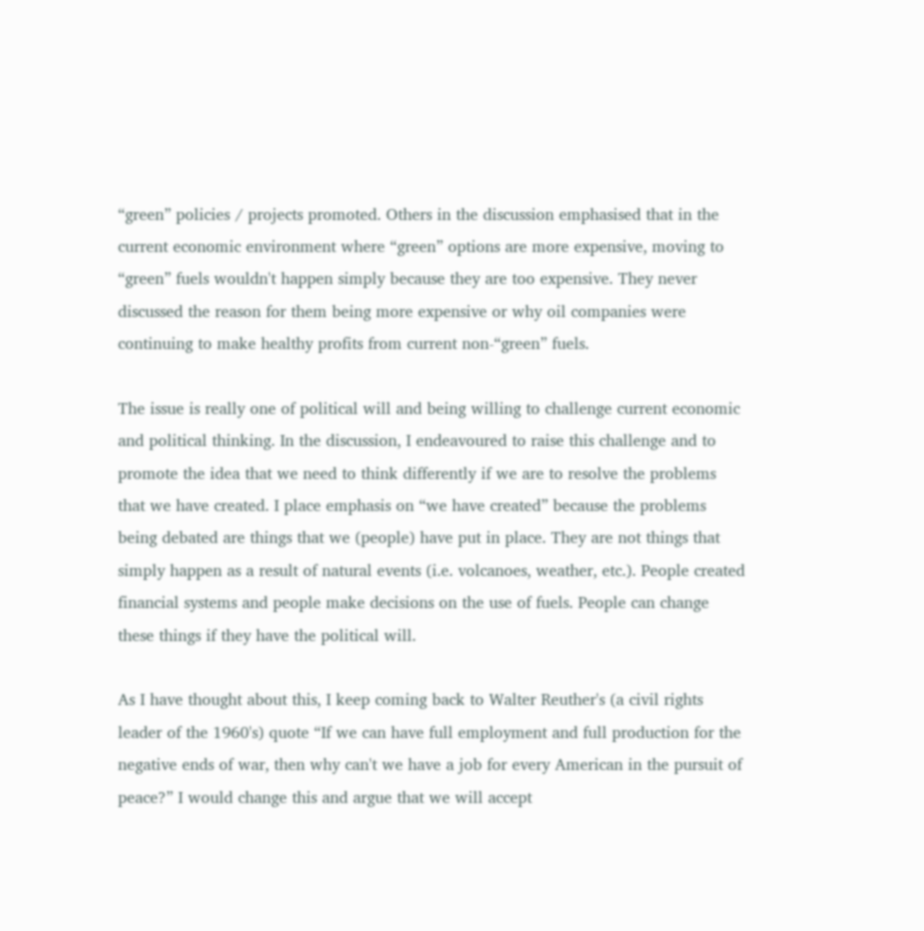“green” policies / projects promoted. Others in the discussion emphasised that in the current economic environment where “green” options are more expensive, moving to “green” fuels wouldn't happen simply because they are too expensive. They never discussed the reason for them being more expensive or why oil companies were continuing to make healthy profits from current non-“green” fuels.

The issue is really one of political will and being willing to challenge current economic and political thinking. In the discussion, I endeavoured to raise this challenge and to promote the idea that we need to think differently if we are to resolve the problems that we have created. I place emphasis on “we have created” because the problems being debated are things that we (people) have put in place. They are not things that simply happen as a result of natural events (i.e. volcanoes, weather, etc.). People created financial systems and people make decisions on the use of fuels. People can change these things if they have the political will.

As I have thought about this, I keep coming back to Walter Reuther's (a civil rights leader of the 1960's) quote “If we can have full employment and full production for the negative ends of war, then why can't we have a job for every American in the pursuit of peace?” I would change this and argue that we will accept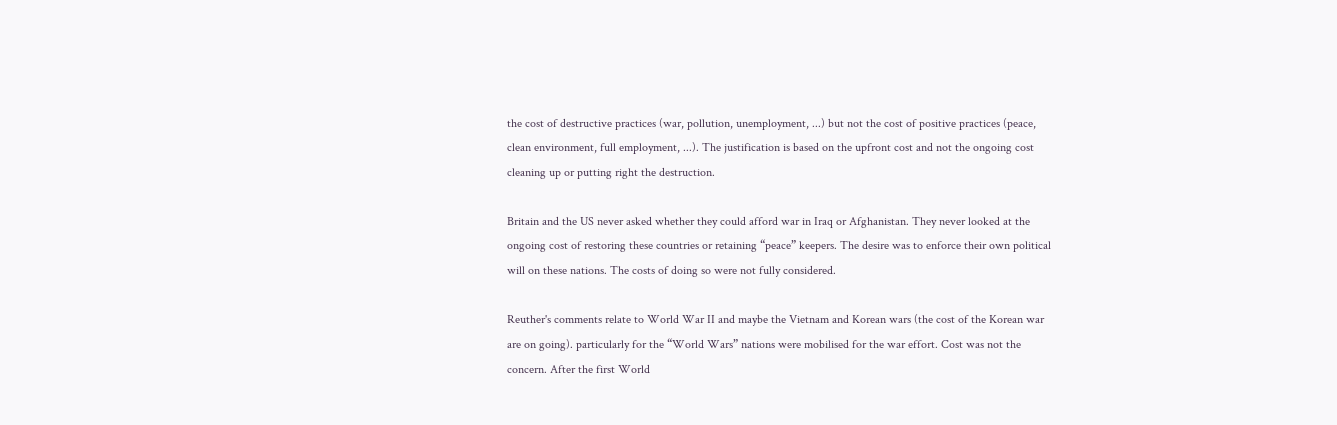the cost of destructive practices (war, pollution, unemployment, ...) but not the cost of positive practices (peace, clean environment, full employment, ...). The justification is based on the upfront cost and not the ongoing cost cleaning up or putting right the destruction.

Britain and the US never asked whether they could afford war in Iraq or Afghanistan. They never looked at the ongoing cost of restoring these countries or retaining “peace” keepers. The desire was to enforce their own political will on these nations. The costs of doing so were not fully considered.

Reuther's comments relate to World War II and maybe the Vietnam and Korean wars (the cost of the Korean war are on going). particularly for the “World Wars” nations were mobilised for the war effort. Cost was not the concern. After the first World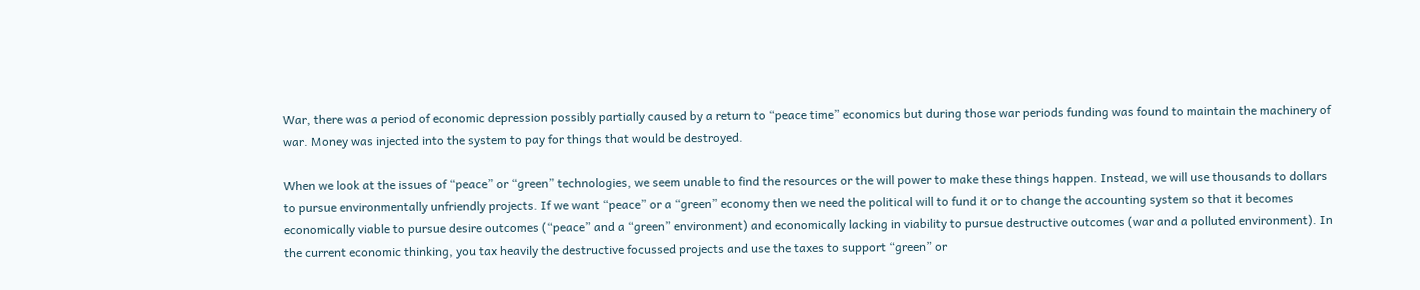War, there was a period of economic depression possibly partially caused by a return to “peace time” economics but during those war periods funding was found to maintain the machinery of war. Money was injected into the system to pay for things that would be destroyed.

When we look at the issues of “peace” or “green” technologies, we seem unable to find the resources or the will power to make these things happen. Instead, we will use thousands to dollars to pursue environmentally unfriendly projects. If we want “peace” or a “green” economy then we need the political will to fund it or to change the accounting system so that it becomes economically viable to pursue desire outcomes (“peace” and a “green” environment) and economically lacking in viability to pursue destructive outcomes (war and a polluted environment). In the current economic thinking, you tax heavily the destructive focussed projects and use the taxes to support “green” or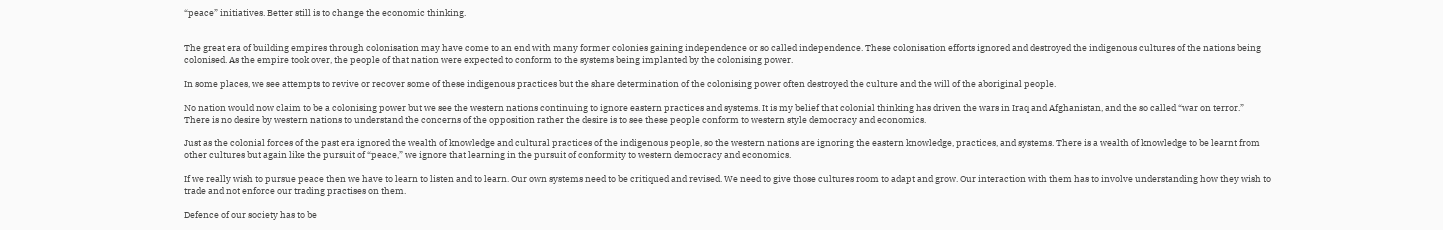“peace” initiatives. Better still is to change the economic thinking.


The great era of building empires through colonisation may have come to an end with many former colonies gaining independence or so called independence. These colonisation efforts ignored and destroyed the indigenous cultures of the nations being colonised. As the empire took over, the people of that nation were expected to conform to the systems being implanted by the colonising power.

In some places, we see attempts to revive or recover some of these indigenous practices but the share determination of the colonising power often destroyed the culture and the will of the aboriginal people.

No nation would now claim to be a colonising power but we see the western nations continuing to ignore eastern practices and systems. It is my belief that colonial thinking has driven the wars in Iraq and Afghanistan, and the so called “war on terror.” There is no desire by western nations to understand the concerns of the opposition rather the desire is to see these people conform to western style democracy and economics.

Just as the colonial forces of the past era ignored the wealth of knowledge and cultural practices of the indigenous people, so the western nations are ignoring the eastern knowledge, practices, and systems. There is a wealth of knowledge to be learnt from other cultures but again like the pursuit of “peace,” we ignore that learning in the pursuit of conformity to western democracy and economics.

If we really wish to pursue peace then we have to learn to listen and to learn. Our own systems need to be critiqued and revised. We need to give those cultures room to adapt and grow. Our interaction with them has to involve understanding how they wish to trade and not enforce our trading practises on them.

Defence of our society has to be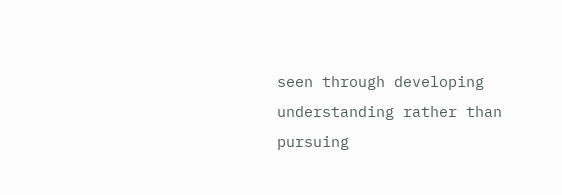seen through developing understanding rather than pursuing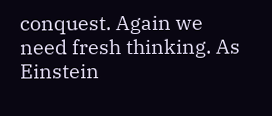conquest. Again we need fresh thinking. As Einstein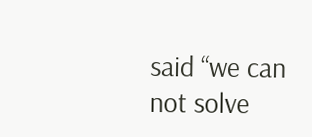said “we can not solve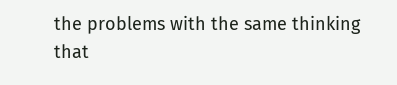the problems with the same thinking that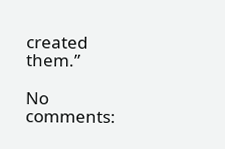created them.”

No comments: